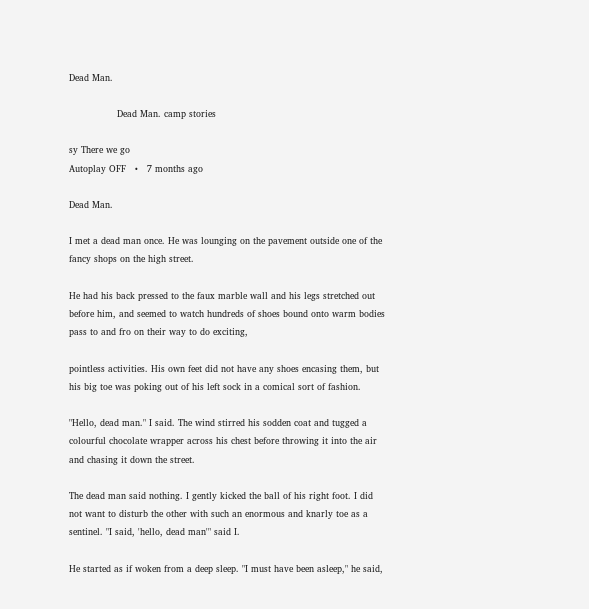Dead Man.

                Dead Man. camp stories

sy There we go
Autoplay OFF   •   7 months ago

Dead Man.

I met a dead man once. He was lounging on the pavement outside one of the fancy shops on the high street.

He had his back pressed to the faux marble wall and his legs stretched out before him, and seemed to watch hundreds of shoes bound onto warm bodies pass to and fro on their way to do exciting,

pointless activities. His own feet did not have any shoes encasing them, but his big toe was poking out of his left sock in a comical sort of fashion.

"Hello, dead man." I said. The wind stirred his sodden coat and tugged a colourful chocolate wrapper across his chest before throwing it into the air and chasing it down the street.

The dead man said nothing. I gently kicked the ball of his right foot. I did not want to disturb the other with such an enormous and knarly toe as a sentinel. "I said, 'hello, dead man'" said I.

He started as if woken from a deep sleep. "I must have been asleep," he said,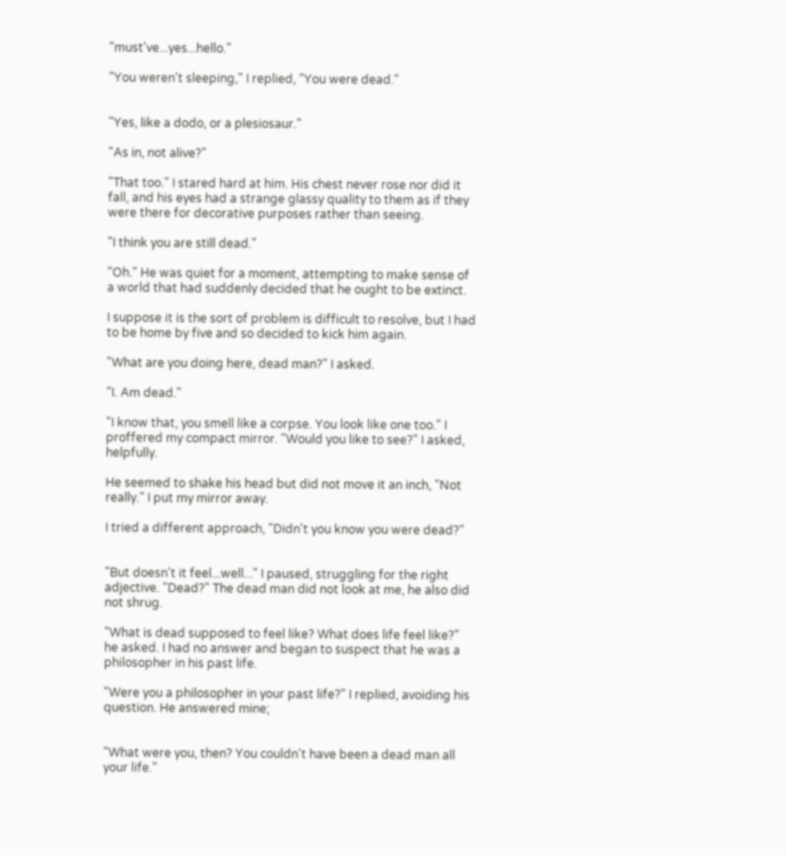"must've...yes...hello."

"You weren't sleeping," I replied, "You were dead."


"Yes, like a dodo, or a plesiosaur."

"As in, not alive?"

"That too." I stared hard at him. His chest never rose nor did it fall, and his eyes had a strange glassy quality to them as if they were there for decorative purposes rather than seeing.

"I think you are still dead."

"Oh." He was quiet for a moment, attempting to make sense of a world that had suddenly decided that he ought to be extinct.

I suppose it is the sort of problem is difficult to resolve, but I had to be home by five and so decided to kick him again.

"What are you doing here, dead man?" I asked.

"I. Am dead."

"I know that, you smell like a corpse. You look like one too." I proffered my compact mirror. "Would you like to see?" I asked, helpfully.

He seemed to shake his head but did not move it an inch, "Not really." I put my mirror away.

I tried a different approach, "Didn't you know you were dead?"


"But doesn't it feel...well..." I paused, struggling for the right adjective. "Dead?" The dead man did not look at me, he also did not shrug.

"What is dead supposed to feel like? What does life feel like?" he asked. I had no answer and began to suspect that he was a philosopher in his past life.

"Were you a philosopher in your past life?" I replied, avoiding his question. He answered mine;


"What were you, then? You couldn't have been a dead man all your life."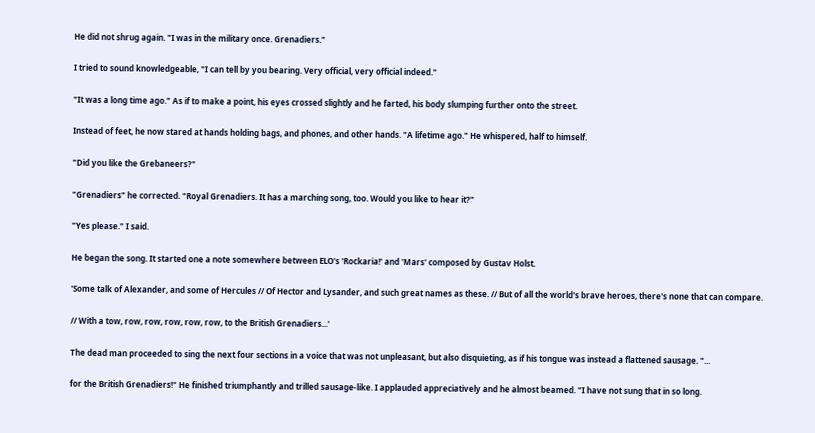He did not shrug again. "I was in the military once. Grenadiers."

I tried to sound knowledgeable, "I can tell by you bearing. Very official, very official indeed."

"It was a long time ago." As if to make a point, his eyes crossed slightly and he farted, his body slumping further onto the street.

Instead of feet, he now stared at hands holding bags, and phones, and other hands. "A lifetime ago." He whispered, half to himself.

"Did you like the Grebaneers?"

"Grenadiers" he corrected. "Royal Grenadiers. It has a marching song, too. Would you like to hear it?"

"Yes please." I said.

He began the song. It started one a note somewhere between ELO's 'Rockaria!' and 'Mars' composed by Gustav Holst.

'Some talk of Alexander, and some of Hercules // Of Hector and Lysander, and such great names as these. // But of all the world's brave heroes, there's none that can compare.

// With a tow, row, row, row, row, row, to the British Grenadiers...'

The dead man proceeded to sing the next four sections in a voice that was not unpleasant, but also disquieting, as if his tongue was instead a flattened sausage. "...

for the British Grenadiers!" He finished triumphantly and trilled sausage-like. I applauded appreciatively and he almost beamed. "I have not sung that in so long.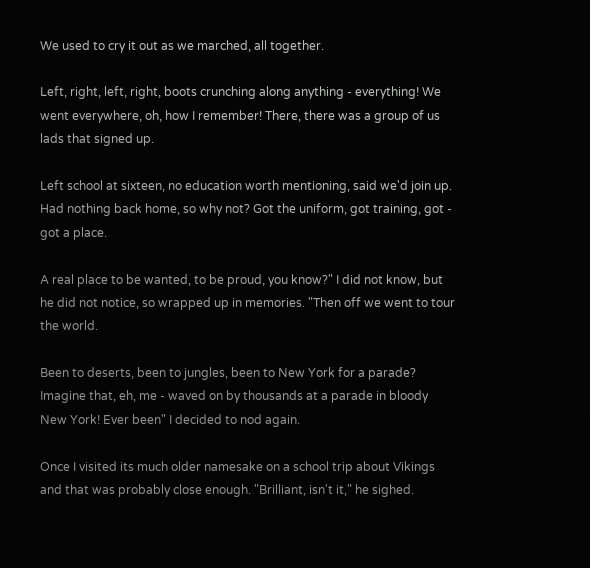We used to cry it out as we marched, all together.

Left, right, left, right, boots crunching along anything - everything! We went everywhere, oh, how I remember! There, there was a group of us lads that signed up.

Left school at sixteen, no education worth mentioning, said we'd join up. Had nothing back home, so why not? Got the uniform, got training, got - got a place.

A real place to be wanted, to be proud, you know?" I did not know, but he did not notice, so wrapped up in memories. "Then off we went to tour the world.

Been to deserts, been to jungles, been to New York for a parade? Imagine that, eh, me - waved on by thousands at a parade in bloody New York! Ever been" I decided to nod again.

Once I visited its much older namesake on a school trip about Vikings and that was probably close enough. "Brilliant, isn't it," he sighed.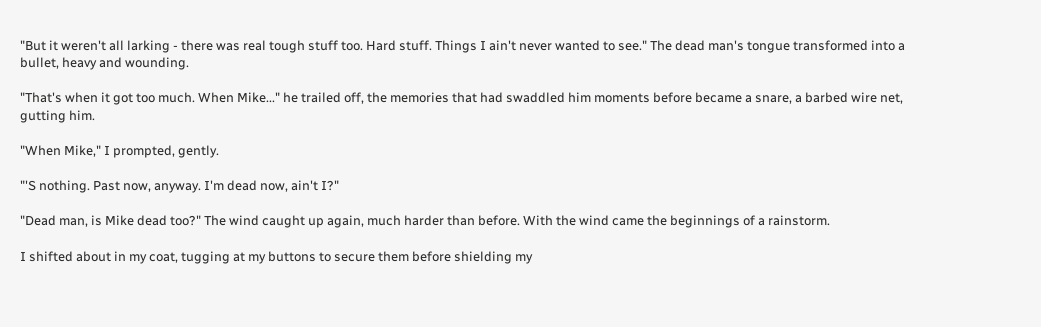"But it weren't all larking - there was real tough stuff too. Hard stuff. Things I ain't never wanted to see." The dead man's tongue transformed into a bullet, heavy and wounding.

"That's when it got too much. When Mike..." he trailed off, the memories that had swaddled him moments before became a snare, a barbed wire net, gutting him.

"When Mike," I prompted, gently.

"'S nothing. Past now, anyway. I'm dead now, ain't I?"

"Dead man, is Mike dead too?" The wind caught up again, much harder than before. With the wind came the beginnings of a rainstorm.

I shifted about in my coat, tugging at my buttons to secure them before shielding my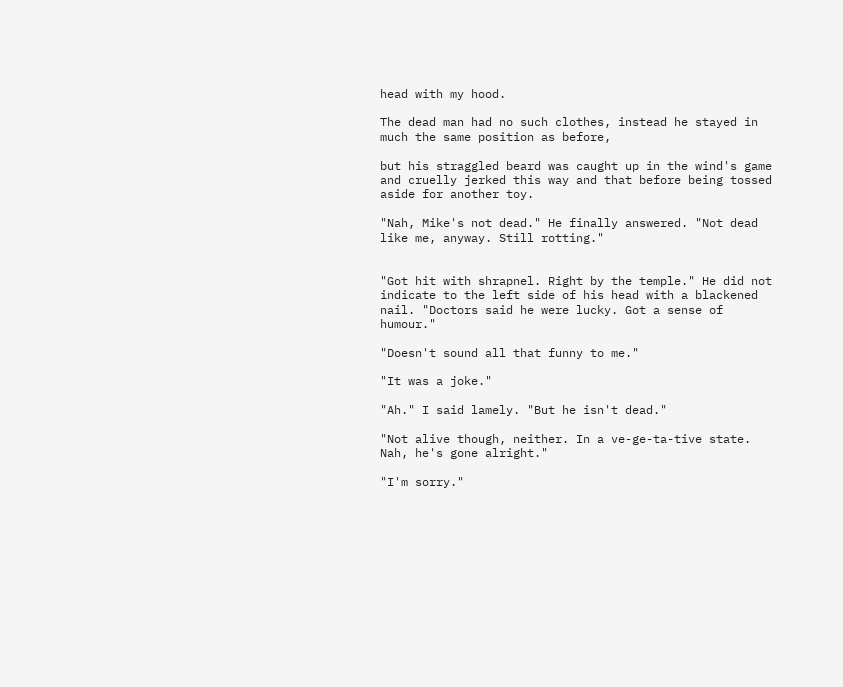head with my hood.

The dead man had no such clothes, instead he stayed in much the same position as before,

but his straggled beard was caught up in the wind's game and cruelly jerked this way and that before being tossed aside for another toy.

"Nah, Mike's not dead." He finally answered. "Not dead like me, anyway. Still rotting."


"Got hit with shrapnel. Right by the temple." He did not indicate to the left side of his head with a blackened nail. "Doctors said he were lucky. Got a sense of humour."

"Doesn't sound all that funny to me."

"It was a joke."

"Ah." I said lamely. "But he isn't dead."

"Not alive though, neither. In a ve-ge-ta-tive state. Nah, he's gone alright."

"I'm sorry."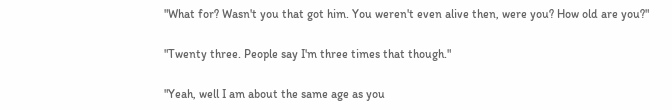"What for? Wasn't you that got him. You weren't even alive then, were you? How old are you?"

"Twenty three. People say I'm three times that though."

"Yeah, well I am about the same age as you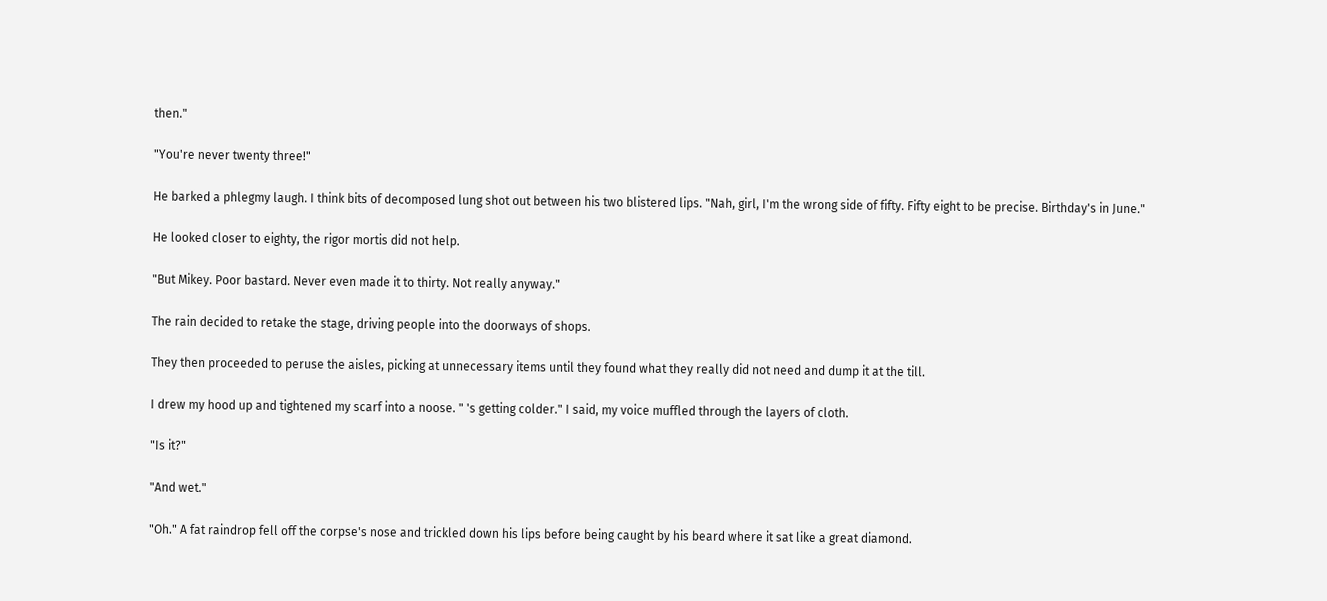then."

"You're never twenty three!"

He barked a phlegmy laugh. I think bits of decomposed lung shot out between his two blistered lips. "Nah, girl, I'm the wrong side of fifty. Fifty eight to be precise. Birthday's in June."

He looked closer to eighty, the rigor mortis did not help.

"But Mikey. Poor bastard. Never even made it to thirty. Not really anyway."

The rain decided to retake the stage, driving people into the doorways of shops.

They then proceeded to peruse the aisles, picking at unnecessary items until they found what they really did not need and dump it at the till.

I drew my hood up and tightened my scarf into a noose. " 's getting colder." I said, my voice muffled through the layers of cloth.

"Is it?"

"And wet."

"Oh." A fat raindrop fell off the corpse's nose and trickled down his lips before being caught by his beard where it sat like a great diamond.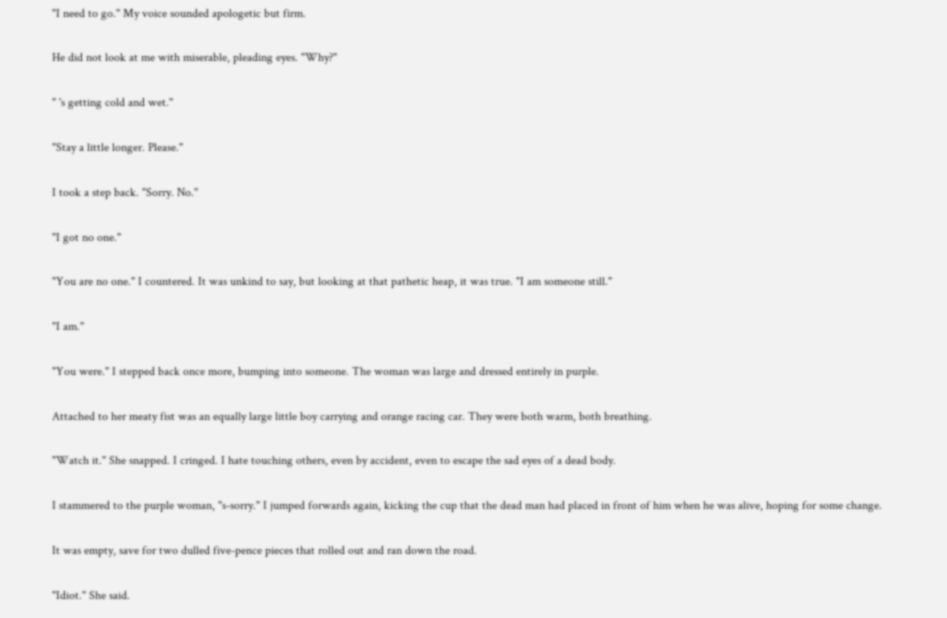"I need to go." My voice sounded apologetic but firm.

He did not look at me with miserable, pleading eyes. "Why?"

" 's getting cold and wet."

"Stay a little longer. Please."

I took a step back. "Sorry. No."

"I got no one."

"You are no one." I countered. It was unkind to say, but looking at that pathetic heap, it was true. "I am someone still."

"I am."

"You were." I stepped back once more, bumping into someone. The woman was large and dressed entirely in purple.

Attached to her meaty fist was an equally large little boy carrying and orange racing car. They were both warm, both breathing.

"Watch it." She snapped. I cringed. I hate touching others, even by accident, even to escape the sad eyes of a dead body.

I stammered to the purple woman, "s-sorry." I jumped forwards again, kicking the cup that the dead man had placed in front of him when he was alive, hoping for some change.

It was empty, save for two dulled five-pence pieces that rolled out and ran down the road.

"Idiot." She said.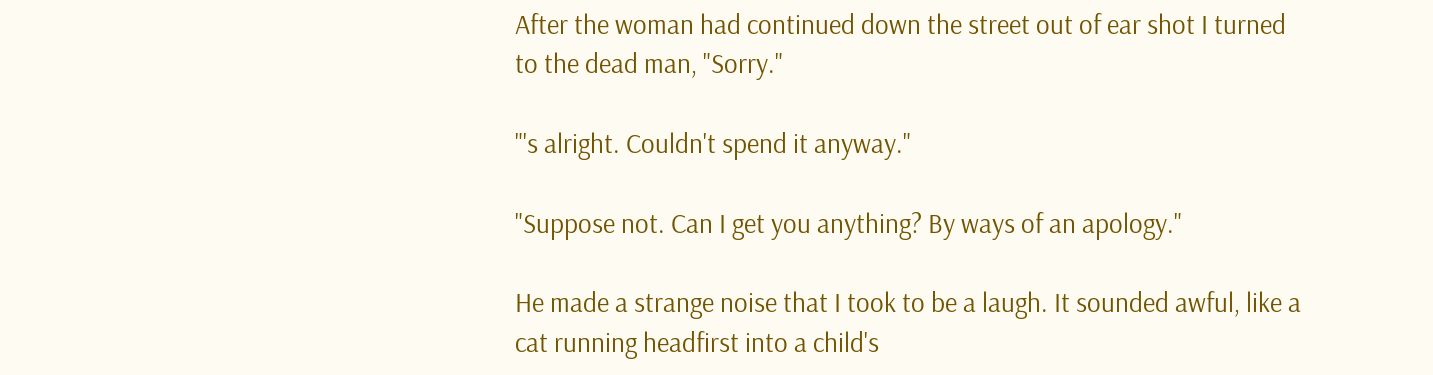After the woman had continued down the street out of ear shot I turned to the dead man, "Sorry."

"'s alright. Couldn't spend it anyway."

"Suppose not. Can I get you anything? By ways of an apology."

He made a strange noise that I took to be a laugh. It sounded awful, like a cat running headfirst into a child's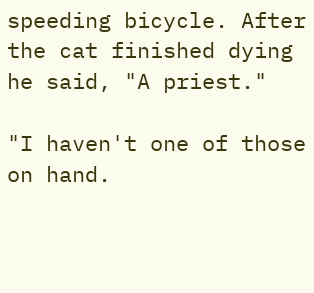speeding bicycle. After the cat finished dying he said, "A priest."

"I haven't one of those on hand.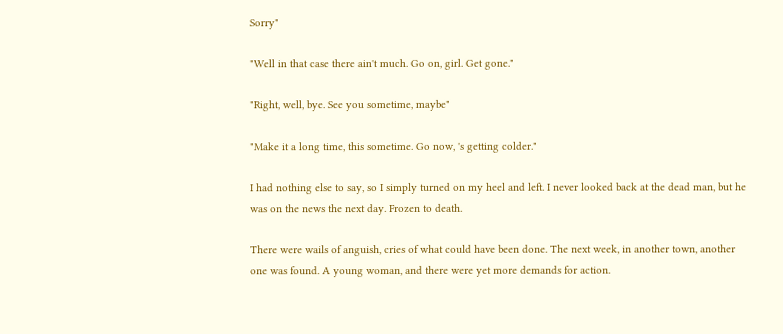Sorry"

"Well in that case there ain't much. Go on, girl. Get gone."

"Right, well, bye. See you sometime, maybe"

"Make it a long time, this sometime. Go now, 's getting colder."

I had nothing else to say, so I simply turned on my heel and left. I never looked back at the dead man, but he was on the news the next day. Frozen to death.

There were wails of anguish, cries of what could have been done. The next week, in another town, another one was found. A young woman, and there were yet more demands for action.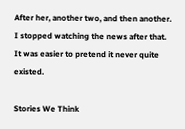After her, another two, and then another. I stopped watching the news after that. It was easier to pretend it never quite existed.

Stories We Think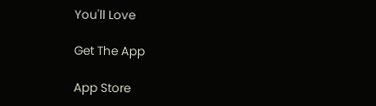You'll Love

Get The App

App Store